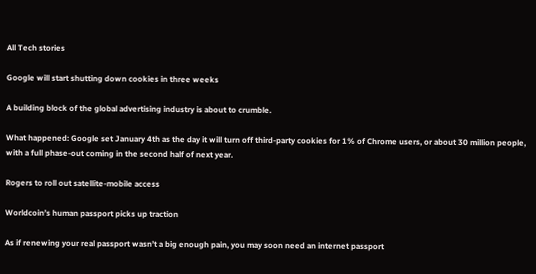All Tech stories

Google will start shutting down cookies in three weeks

A building block of the global advertising industry is about to crumble.

What happened: Google set January 4th as the day it will turn off third-party cookies for 1% of Chrome users, or about 30 million people, with a full phase-out coming in the second half of next year.

Rogers to roll out satellite-mobile access

Worldcoin’s human passport picks up traction

As if renewing your real passport wasn’t a big enough pain, you may soon need an internet passport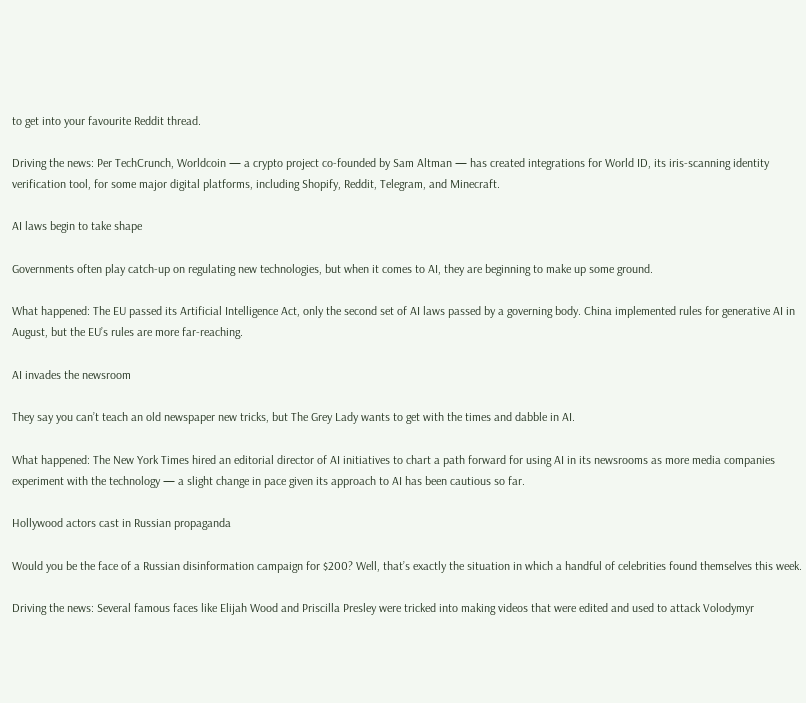to get into your favourite Reddit thread.

Driving the news: Per TechCrunch, Worldcoin — a crypto project co-founded by Sam Altman — has created integrations for World ID, its iris-scanning identity verification tool, for some major digital platforms, including Shopify, Reddit, Telegram, and Minecraft.

AI laws begin to take shape

Governments often play catch-up on regulating new technologies, but when it comes to AI, they are beginning to make up some ground.

What happened: The EU passed its Artificial Intelligence Act, only the second set of AI laws passed by a governing body. China implemented rules for generative AI in August, but the EU’s rules are more far-reaching.

AI invades the newsroom

They say you can’t teach an old newspaper new tricks, but The Grey Lady wants to get with the times and dabble in AI.

What happened: The New York Times hired an editorial director of AI initiatives to chart a path forward for using AI in its newsrooms as more media companies experiment with the technology — a slight change in pace given its approach to AI has been cautious so far.

Hollywood actors cast in Russian propaganda

Would you be the face of a Russian disinformation campaign for $200? Well, that’s exactly the situation in which a handful of celebrities found themselves this week.

Driving the news: Several famous faces like Elijah Wood and Priscilla Presley were tricked into making videos that were edited and used to attack Volodymyr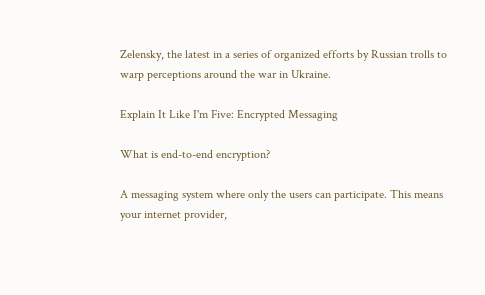Zelensky, the latest in a series of organized efforts by Russian trolls to warp perceptions around the war in Ukraine.

Explain It Like I'm Five: Encrypted Messaging

What is end-to-end encryption?

A messaging system where only the users can participate. This means your internet provider,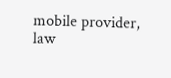mobile provider, law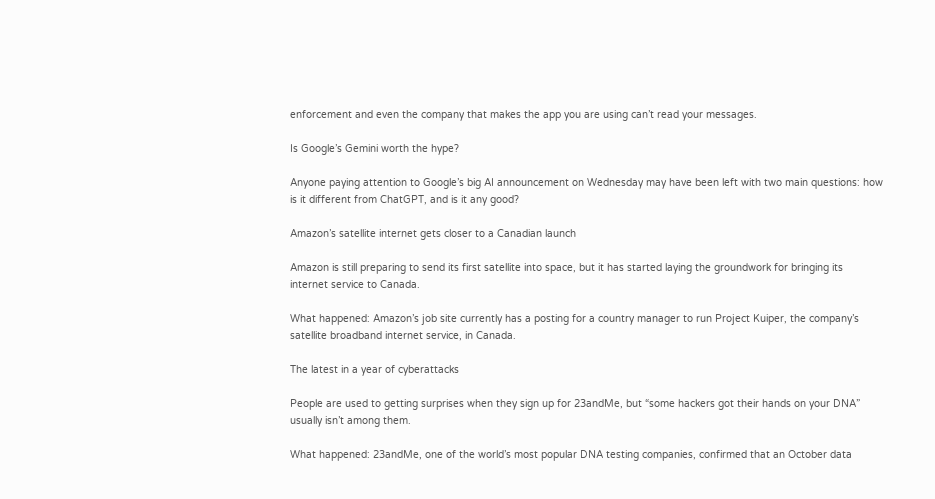enforcement and even the company that makes the app you are using can’t read your messages.

Is Google’s Gemini worth the hype?

Anyone paying attention to Google’s big AI announcement on Wednesday may have been left with two main questions: how is it different from ChatGPT, and is it any good?

Amazon’s satellite internet gets closer to a Canadian launch

Amazon is still preparing to send its first satellite into space, but it has started laying the groundwork for bringing its internet service to Canada.

What happened: Amazon’s job site currently has a posting for a country manager to run Project Kuiper, the company’s satellite broadband internet service, in Canada.

The latest in a year of cyberattacks

People are used to getting surprises when they sign up for 23andMe, but “some hackers got their hands on your DNA” usually isn’t among them.

What happened: 23andMe, one of the world’s most popular DNA testing companies, confirmed that an October data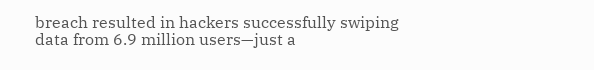breach resulted in hackers successfully swiping data from 6.9 million users—just a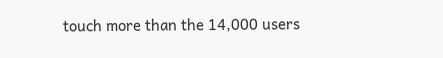touch more than the 14,000 users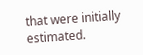that were initially estimated.